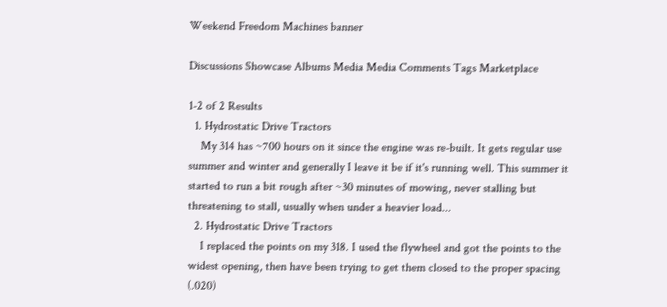Weekend Freedom Machines banner

Discussions Showcase Albums Media Media Comments Tags Marketplace

1-2 of 2 Results
  1. Hydrostatic Drive Tractors
    My 314 has ~700 hours on it since the engine was re-built. It gets regular use summer and winter and generally I leave it be if it's running well. This summer it started to run a bit rough after ~30 minutes of mowing, never stalling but threatening to stall, usually when under a heavier load...
  2. Hydrostatic Drive Tractors
    I replaced the points on my 318. I used the flywheel and got the points to the widest opening, then have been trying to get them closed to the proper spacing (.020)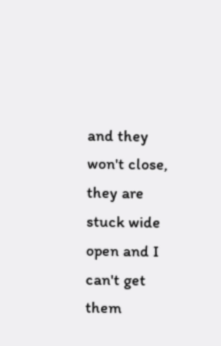and they won't close, they are stuck wide open and I can't get them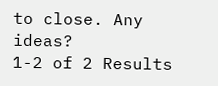to close. Any ideas?
1-2 of 2 Results